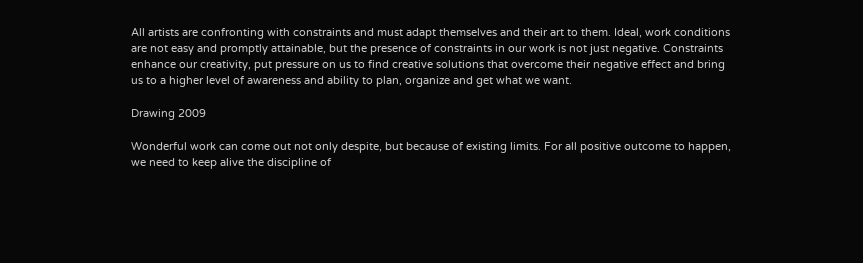All artists are confronting with constraints and must adapt themselves and their art to them. Ideal, work conditions are not easy and promptly attainable, but the presence of constraints in our work is not just negative. Constraints enhance our creativity, put pressure on us to find creative solutions that overcome their negative effect and bring us to a higher level of awareness and ability to plan, organize and get what we want.

Drawing 2009

Wonderful work can come out not only despite, but because of existing limits. For all positive outcome to happen, we need to keep alive the discipline of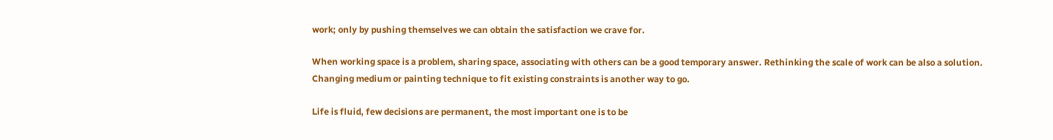work; only by pushing themselves we can obtain the satisfaction we crave for.

When working space is a problem, sharing space, associating with others can be a good temporary answer. Rethinking the scale of work can be also a solution. Changing medium or painting technique to fit existing constraints is another way to go.

Life is fluid, few decisions are permanent, the most important one is to be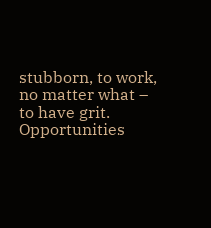stubborn, to work, no matter what – to have grit. Opportunities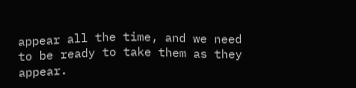appear all the time, and we need to be ready to take them as they appear.